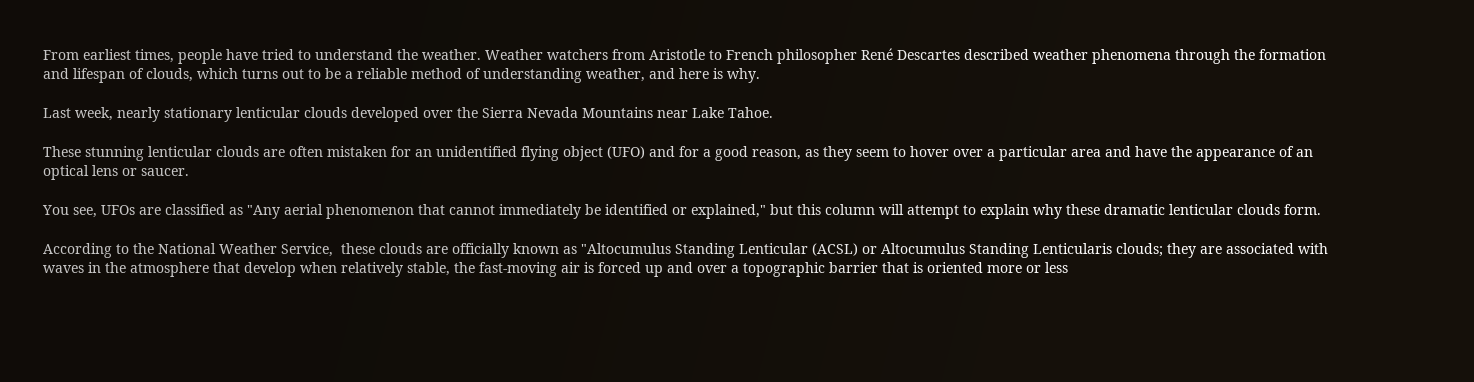From earliest times, people have tried to understand the weather. Weather watchers from Aristotle to French philosopher René Descartes described weather phenomena through the formation and lifespan of clouds, which turns out to be a reliable method of understanding weather, and here is why.

Last week, nearly stationary lenticular clouds developed over the Sierra Nevada Mountains near Lake Tahoe.

These stunning lenticular clouds are often mistaken for an unidentified flying object (UFO) and for a good reason, as they seem to hover over a particular area and have the appearance of an optical lens or saucer.

You see, UFOs are classified as "Any aerial phenomenon that cannot immediately be identified or explained," but this column will attempt to explain why these dramatic lenticular clouds form.

According to the National Weather Service,  these clouds are officially known as "Altocumulus Standing Lenticular (ACSL) or Altocumulus Standing Lenticularis clouds; they are associated with waves in the atmosphere that develop when relatively stable, the fast-moving air is forced up and over a topographic barrier that is oriented more or less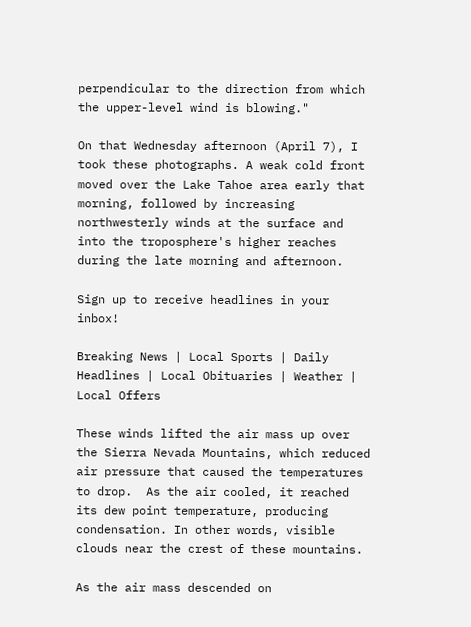perpendicular to the direction from which the upper-level wind is blowing."

On that Wednesday afternoon (April 7), I took these photographs. A weak cold front moved over the Lake Tahoe area early that morning, followed by increasing northwesterly winds at the surface and into the troposphere's higher reaches during the late morning and afternoon.

Sign up to receive headlines in your inbox!

Breaking News | Local Sports | Daily Headlines | Local Obituaries | Weather | Local Offers

These winds lifted the air mass up over the Sierra Nevada Mountains, which reduced air pressure that caused the temperatures to drop.  As the air cooled, it reached its dew point temperature, producing condensation. In other words, visible clouds near the crest of these mountains.

As the air mass descended on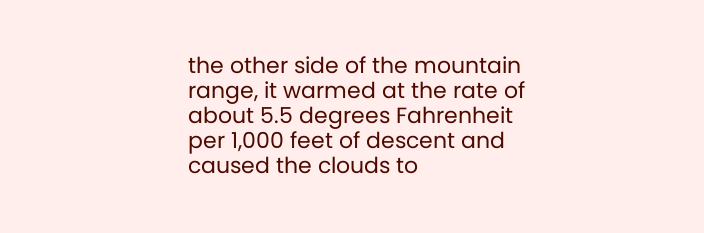the other side of the mountain range, it warmed at the rate of about 5.5 degrees Fahrenheit per 1,000 feet of descent and caused the clouds to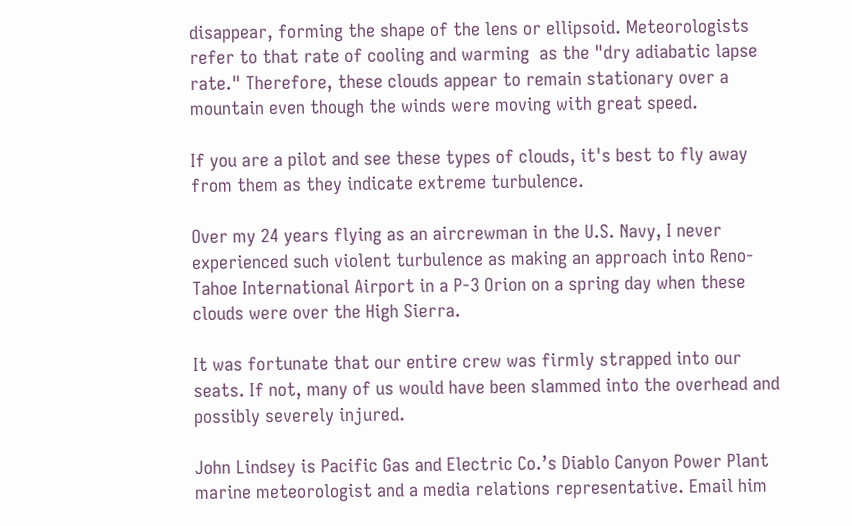disappear, forming the shape of the lens or ellipsoid. Meteorologists refer to that rate of cooling and warming  as the "dry adiabatic lapse rate." Therefore, these clouds appear to remain stationary over a mountain even though the winds were moving with great speed.

If you are a pilot and see these types of clouds, it's best to fly away from them as they indicate extreme turbulence.

Over my 24 years flying as an aircrewman in the U.S. Navy, I never experienced such violent turbulence as making an approach into Reno-Tahoe International Airport in a P-3 Orion on a spring day when these clouds were over the High Sierra.

It was fortunate that our entire crew was firmly strapped into our seats. If not, many of us would have been slammed into the overhead and possibly severely injured.

John Lindsey is Pacific Gas and Electric Co.’s Diablo Canyon Power Plant marine meteorologist and a media relations representative. Email him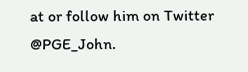at or follow him on Twitter @PGE_John.